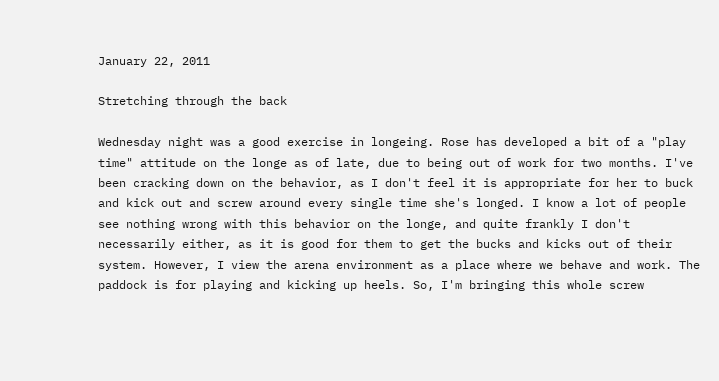January 22, 2011

Stretching through the back

Wednesday night was a good exercise in longeing. Rose has developed a bit of a "play time" attitude on the longe as of late, due to being out of work for two months. I've been cracking down on the behavior, as I don't feel it is appropriate for her to buck and kick out and screw around every single time she's longed. I know a lot of people see nothing wrong with this behavior on the longe, and quite frankly I don't necessarily either, as it is good for them to get the bucks and kicks out of their system. However, I view the arena environment as a place where we behave and work. The paddock is for playing and kicking up heels. So, I'm bringing this whole screw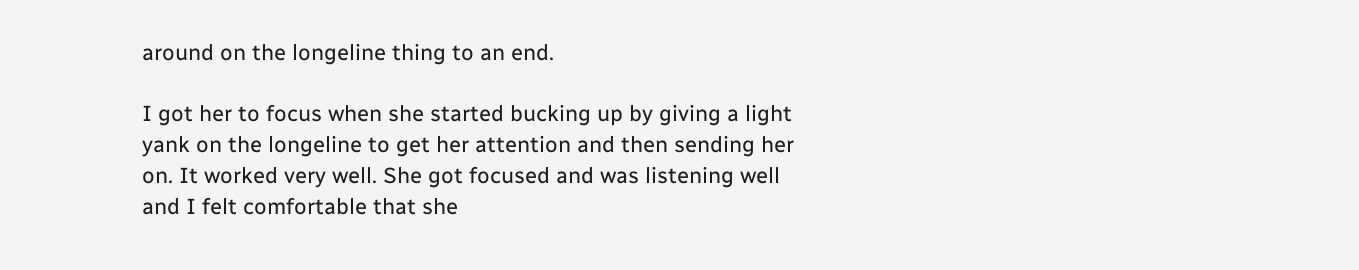around on the longeline thing to an end.

I got her to focus when she started bucking up by giving a light yank on the longeline to get her attention and then sending her on. It worked very well. She got focused and was listening well and I felt comfortable that she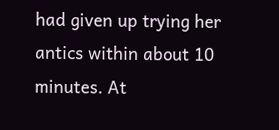had given up trying her antics within about 10 minutes. At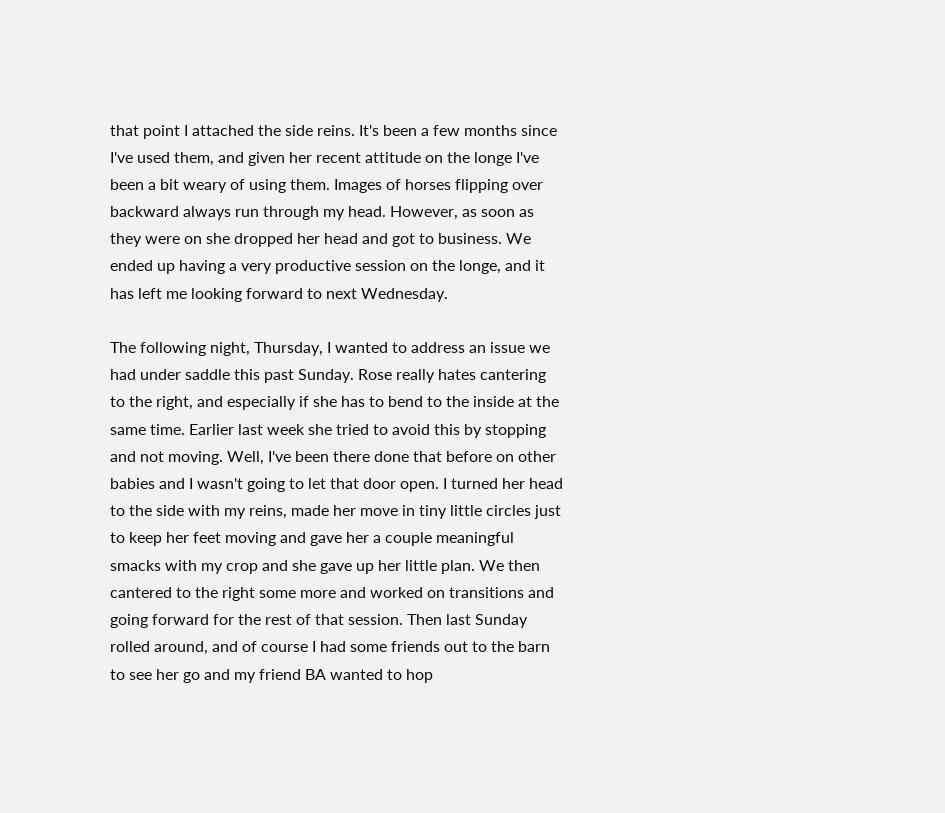that point I attached the side reins. It's been a few months since I've used them, and given her recent attitude on the longe I've been a bit weary of using them. Images of horses flipping over backward always run through my head. However, as soon as they were on she dropped her head and got to business. We ended up having a very productive session on the longe, and it has left me looking forward to next Wednesday.

The following night, Thursday, I wanted to address an issue we had under saddle this past Sunday. Rose really hates cantering to the right, and especially if she has to bend to the inside at the same time. Earlier last week she tried to avoid this by stopping and not moving. Well, I've been there done that before on other babies and I wasn't going to let that door open. I turned her head to the side with my reins, made her move in tiny little circles just to keep her feet moving and gave her a couple meaningful smacks with my crop and she gave up her little plan. We then cantered to the right some more and worked on transitions and going forward for the rest of that session. Then last Sunday rolled around, and of course I had some friends out to the barn to see her go and my friend BA wanted to hop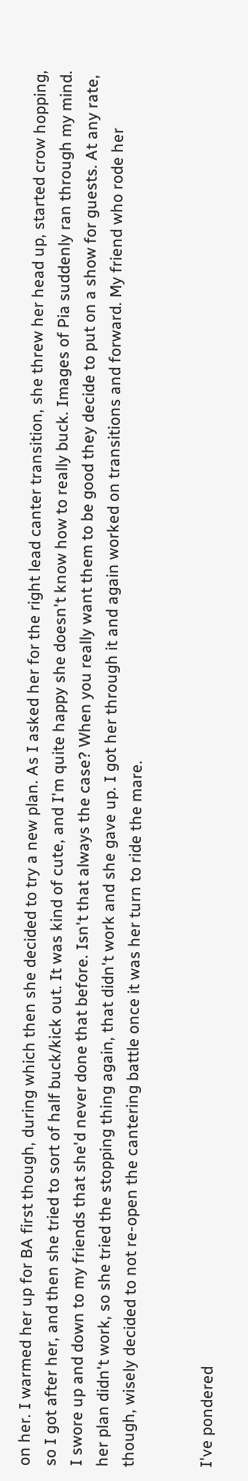on her. I warmed her up for BA first though, during which then she decided to try a new plan. As I asked her for the right lead canter transition, she threw her head up, started crow hopping, so I got after her, and then she tried to sort of half buck/kick out. It was kind of cute, and I'm quite happy she doesn't know how to really buck. Images of Pia suddenly ran through my mind. I swore up and down to my friends that she'd never done that before. Isn't that always the case? When you really want them to be good they decide to put on a show for guests. At any rate, her plan didn't work, so she tried the stopping thing again, that didn't work and she gave up. I got her through it and again worked on transitions and forward. My friend who rode her though, wisely decided to not re-open the cantering battle once it was her turn to ride the mare.


I've pondered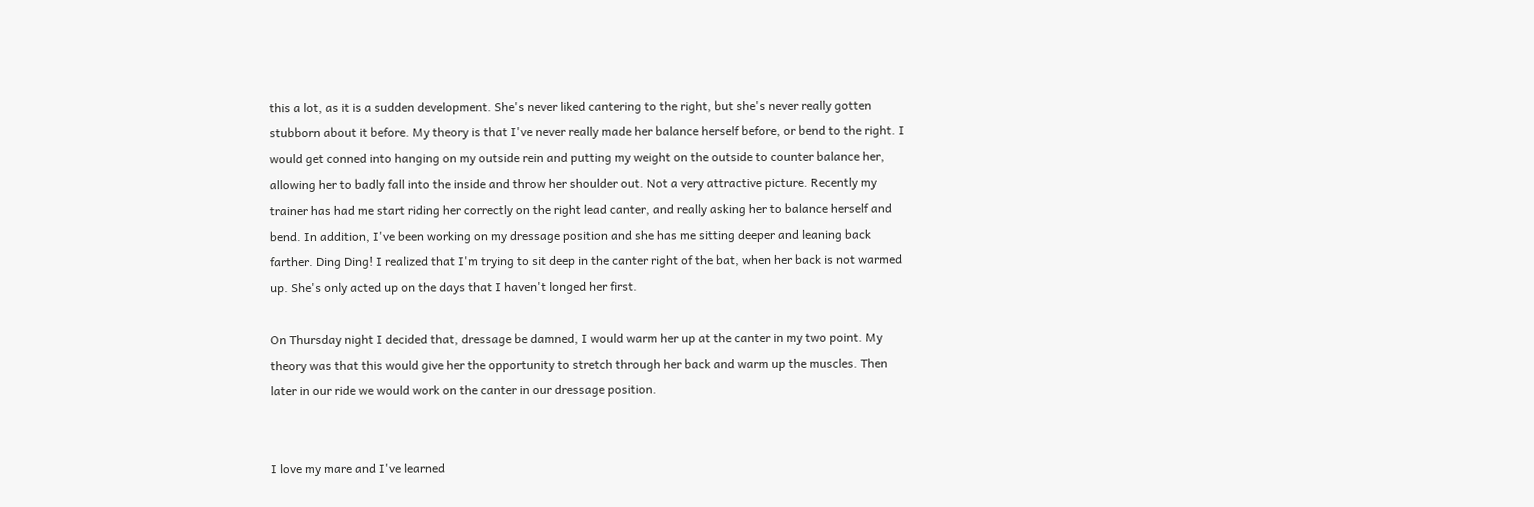this a lot, as it is a sudden development. She's never liked cantering to the right, but she's never really gotten stubborn about it before. My theory is that I've never really made her balance herself before, or bend to the right. I would get conned into hanging on my outside rein and putting my weight on the outside to counter balance her, allowing her to badly fall into the inside and throw her shoulder out. Not a very attractive picture. Recently my trainer has had me start riding her correctly on the right lead canter, and really asking her to balance herself and bend. In addition, I've been working on my dressage position and she has me sitting deeper and leaning back farther. Ding Ding! I realized that I'm trying to sit deep in the canter right of the bat, when her back is not warmed up. She's only acted up on the days that I haven't longed her first.

On Thursday night I decided that, dressage be damned, I would warm her up at the canter in my two point. My theory was that this would give her the opportunity to stretch through her back and warm up the muscles. Then later in our ride we would work on the canter in our dressage position.


I love my mare and I've learned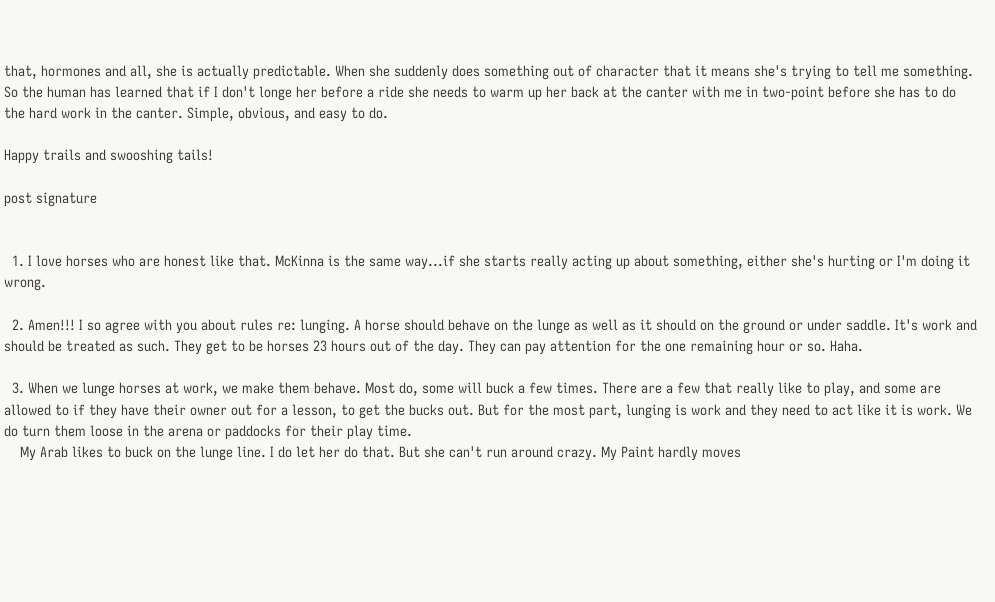that, hormones and all, she is actually predictable. When she suddenly does something out of character that it means she's trying to tell me something. So the human has learned that if I don't longe her before a ride she needs to warm up her back at the canter with me in two-point before she has to do the hard work in the canter. Simple, obvious, and easy to do.

Happy trails and swooshing tails!

post signature


  1. I love horses who are honest like that. McKinna is the same way...if she starts really acting up about something, either she's hurting or I'm doing it wrong.

  2. Amen!!! I so agree with you about rules re: lunging. A horse should behave on the lunge as well as it should on the ground or under saddle. It's work and should be treated as such. They get to be horses 23 hours out of the day. They can pay attention for the one remaining hour or so. Haha.

  3. When we lunge horses at work, we make them behave. Most do, some will buck a few times. There are a few that really like to play, and some are allowed to if they have their owner out for a lesson, to get the bucks out. But for the most part, lunging is work and they need to act like it is work. We do turn them loose in the arena or paddocks for their play time.
    My Arab likes to buck on the lunge line. I do let her do that. But she can't run around crazy. My Paint hardly moves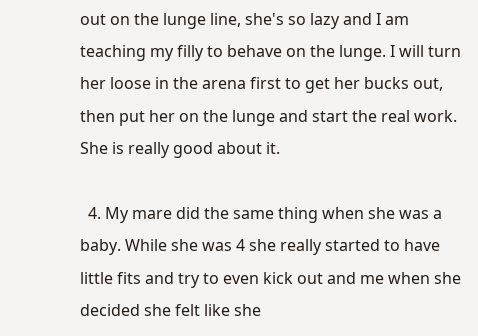out on the lunge line, she's so lazy and I am teaching my filly to behave on the lunge. I will turn her loose in the arena first to get her bucks out, then put her on the lunge and start the real work. She is really good about it.

  4. My mare did the same thing when she was a baby. While she was 4 she really started to have little fits and try to even kick out and me when she decided she felt like she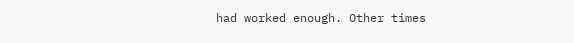had worked enough. Other times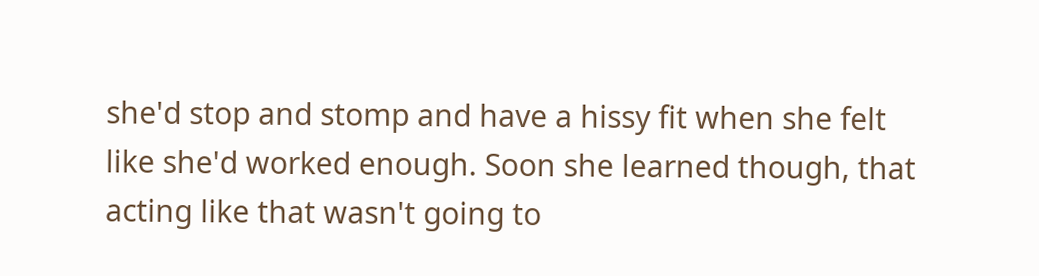she'd stop and stomp and have a hissy fit when she felt like she'd worked enough. Soon she learned though, that acting like that wasn't going to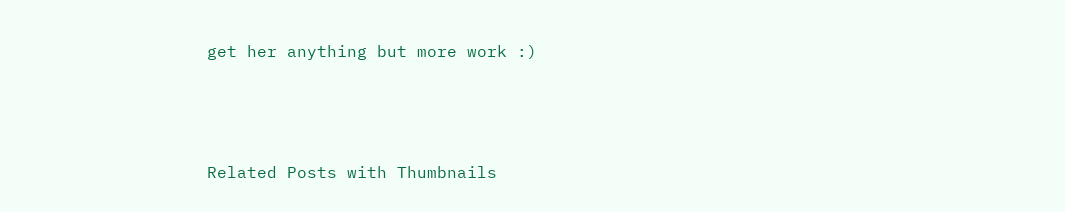get her anything but more work :)



Related Posts with Thumbnails